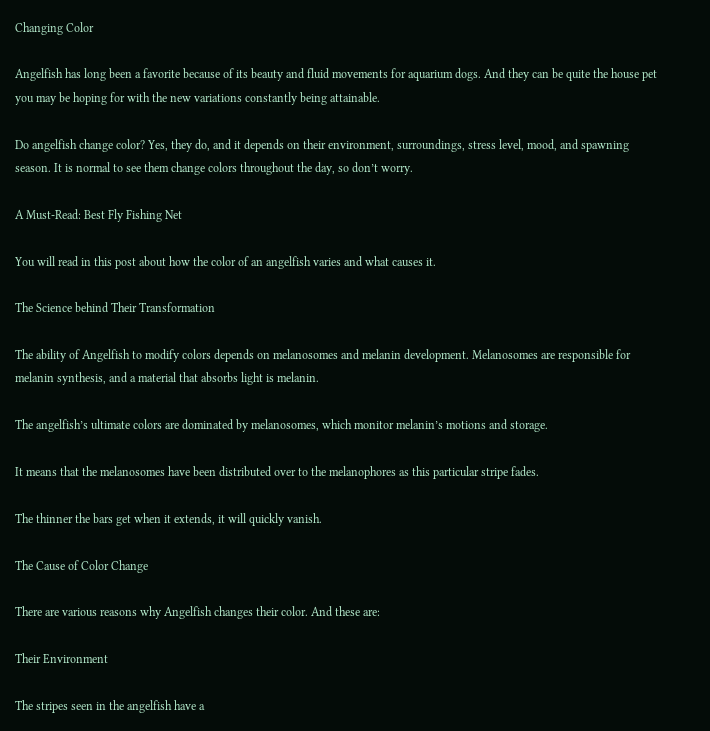Changing Color

Angelfish has long been a favorite because of its beauty and fluid movements for aquarium dogs. And they can be quite the house pet you may be hoping for with the new variations constantly being attainable.

Do angelfish change color? Yes, they do, and it depends on their environment, surroundings, stress level, mood, and spawning season. It is normal to see them change colors throughout the day, so don’t worry.

A Must-Read: Best Fly Fishing Net

You will read in this post about how the color of an angelfish varies and what causes it.

The Science behind Their Transformation

The ability of Angelfish to modify colors depends on melanosomes and melanin development. Melanosomes are responsible for melanin synthesis, and a material that absorbs light is melanin.

The angelfish’s ultimate colors are dominated by melanosomes, which monitor melanin’s motions and storage.

It means that the melanosomes have been distributed over to the melanophores as this particular stripe fades.

The thinner the bars get when it extends, it will quickly vanish.

The Cause of Color Change

There are various reasons why Angelfish changes their color. And these are:

Their Environment

The stripes seen in the angelfish have a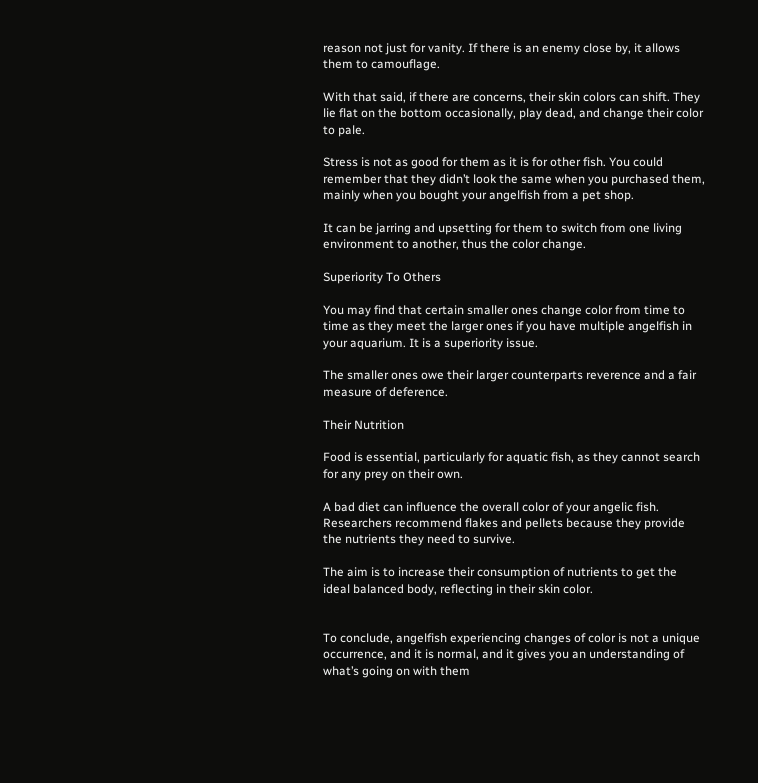reason not just for vanity. If there is an enemy close by, it allows them to camouflage.

With that said, if there are concerns, their skin colors can shift. They lie flat on the bottom occasionally, play dead, and change their color to pale.

Stress is not as good for them as it is for other fish. You could remember that they didn’t look the same when you purchased them, mainly when you bought your angelfish from a pet shop.

It can be jarring and upsetting for them to switch from one living environment to another, thus the color change.

Superiority To Others

You may find that certain smaller ones change color from time to time as they meet the larger ones if you have multiple angelfish in your aquarium. It is a superiority issue.

The smaller ones owe their larger counterparts reverence and a fair measure of deference.

Their Nutrition

Food is essential, particularly for aquatic fish, as they cannot search for any prey on their own.

A bad diet can influence the overall color of your angelic fish. Researchers recommend flakes and pellets because they provide the nutrients they need to survive.

The aim is to increase their consumption of nutrients to get the ideal balanced body, reflecting in their skin color.


To conclude, angelfish experiencing changes of color is not a unique occurrence, and it is normal, and it gives you an understanding of what’s going on with them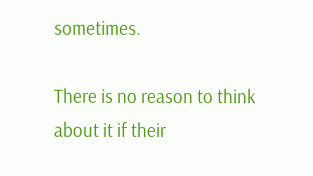sometimes.

There is no reason to think about it if their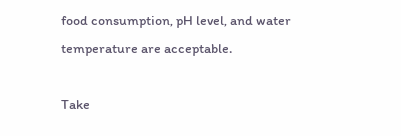food consumption, pH level, and water temperature are acceptable.

Take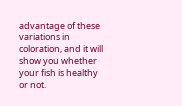advantage of these variations in coloration, and it will show you whether your fish is healthy or not.